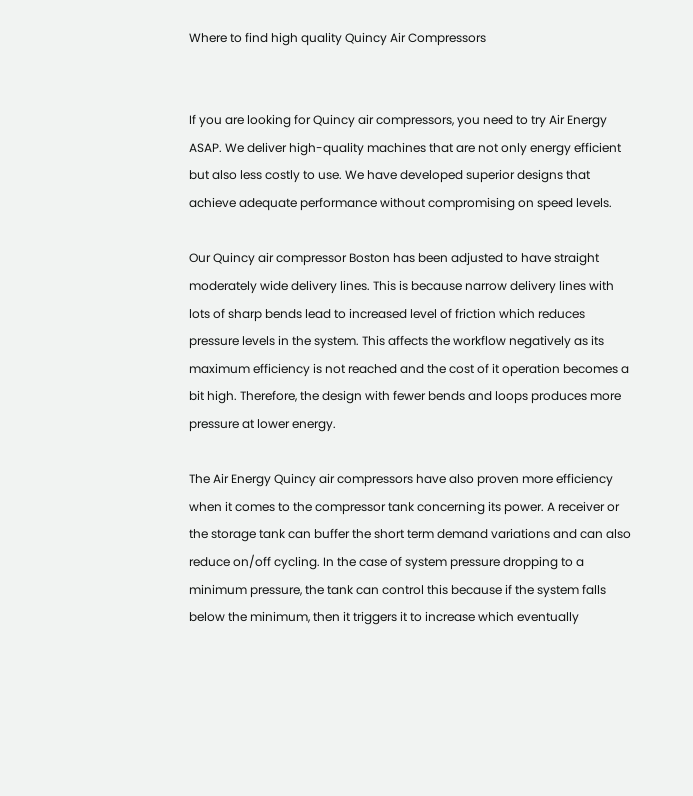Where to find high quality Quincy Air Compressors


If you are looking for Quincy air compressors, you need to try Air Energy ASAP. We deliver high-quality machines that are not only energy efficient but also less costly to use. We have developed superior designs that achieve adequate performance without compromising on speed levels.

Our Quincy air compressor Boston has been adjusted to have straight moderately wide delivery lines. This is because narrow delivery lines with lots of sharp bends lead to increased level of friction which reduces pressure levels in the system. This affects the workflow negatively as its maximum efficiency is not reached and the cost of it operation becomes a bit high. Therefore, the design with fewer bends and loops produces more pressure at lower energy.

The Air Energy Quincy air compressors have also proven more efficiency when it comes to the compressor tank concerning its power. A receiver or the storage tank can buffer the short term demand variations and can also reduce on/off cycling. In the case of system pressure dropping to a minimum pressure, the tank can control this because if the system falls below the minimum, then it triggers it to increase which eventually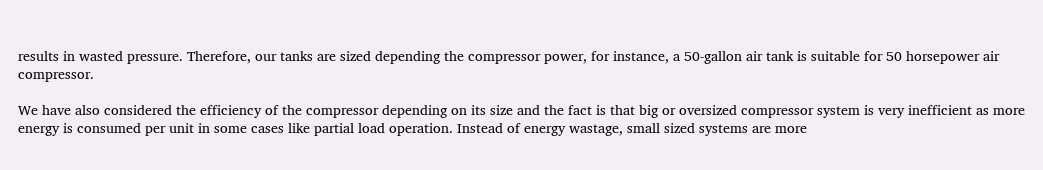results in wasted pressure. Therefore, our tanks are sized depending the compressor power, for instance, a 50-gallon air tank is suitable for 50 horsepower air compressor.

We have also considered the efficiency of the compressor depending on its size and the fact is that big or oversized compressor system is very inefficient as more energy is consumed per unit in some cases like partial load operation. Instead of energy wastage, small sized systems are more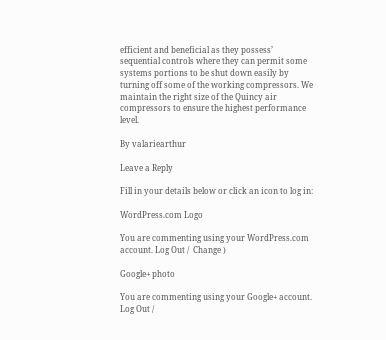efficient and beneficial as they possess’ sequential controls where they can permit some systems portions to be shut down easily by turning off some of the working compressors. We maintain the right size of the Quincy air compressors to ensure the highest performance level.

By valariearthur

Leave a Reply

Fill in your details below or click an icon to log in:

WordPress.com Logo

You are commenting using your WordPress.com account. Log Out /  Change )

Google+ photo

You are commenting using your Google+ account. Log Out /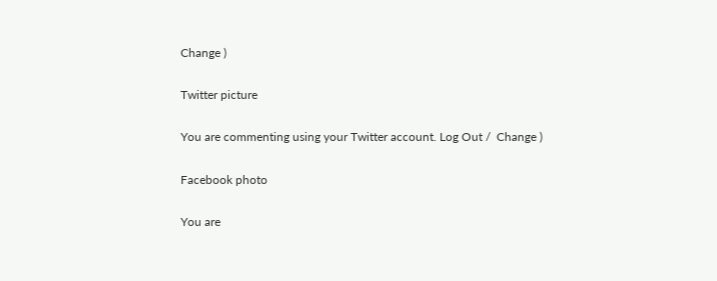Change )

Twitter picture

You are commenting using your Twitter account. Log Out /  Change )

Facebook photo

You are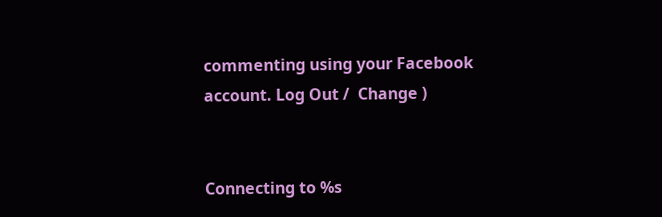commenting using your Facebook account. Log Out /  Change )


Connecting to %s